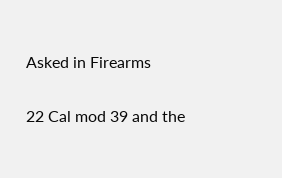Asked in Firearms

22 Cal mod 39 and the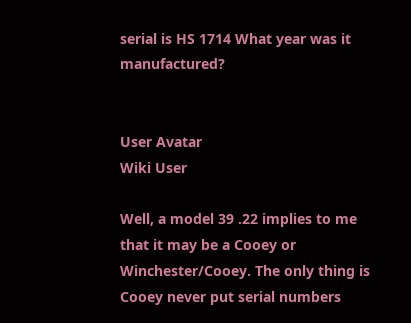serial is HS 1714 What year was it manufactured?


User Avatar
Wiki User

Well, a model 39 .22 implies to me that it may be a Cooey or Winchester/Cooey. The only thing is Cooey never put serial numbers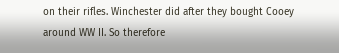on their rifles. Winchester did after they bought Cooey around WW II. So therefore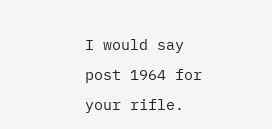I would say post 1964 for your rifle.